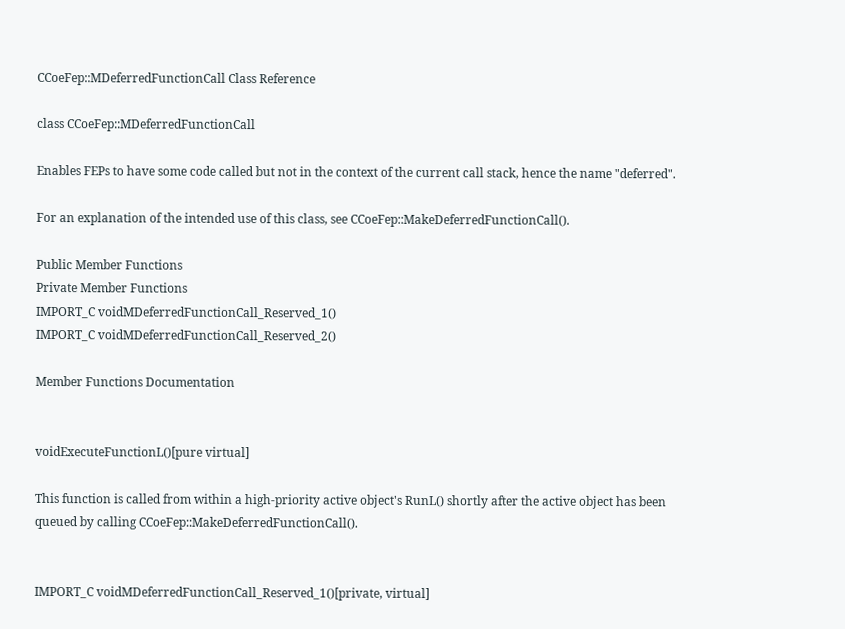CCoeFep::MDeferredFunctionCall Class Reference

class CCoeFep::MDeferredFunctionCall

Enables FEPs to have some code called but not in the context of the current call stack, hence the name "deferred".

For an explanation of the intended use of this class, see CCoeFep::MakeDeferredFunctionCall().

Public Member Functions
Private Member Functions
IMPORT_C voidMDeferredFunctionCall_Reserved_1()
IMPORT_C voidMDeferredFunctionCall_Reserved_2()

Member Functions Documentation


voidExecuteFunctionL()[pure virtual]

This function is called from within a high-priority active object's RunL() shortly after the active object has been queued by calling CCoeFep::MakeDeferredFunctionCall().


IMPORT_C voidMDeferredFunctionCall_Reserved_1()[private, virtual]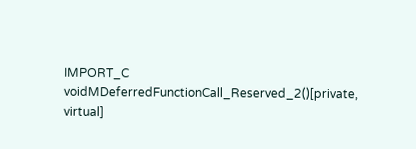IMPORT_C voidMDeferredFunctionCall_Reserved_2()[private, virtual]